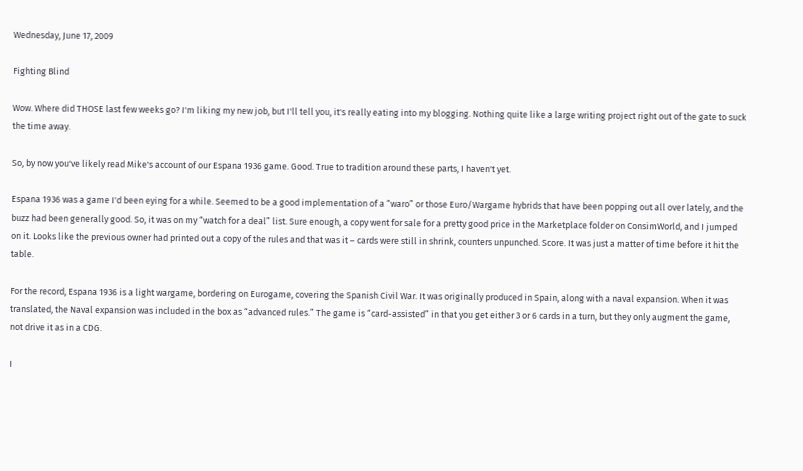Wednesday, June 17, 2009

Fighting Blind

Wow. Where did THOSE last few weeks go? I'm liking my new job, but I'll tell you, it's really eating into my blogging. Nothing quite like a large writing project right out of the gate to suck the time away.

So, by now you've likely read Mike's account of our Espana 1936 game. Good. True to tradition around these parts, I haven't yet.

Espana 1936 was a game I'd been eying for a while. Seemed to be a good implementation of a “waro” or those Euro/Wargame hybrids that have been popping out all over lately, and the buzz had been generally good. So, it was on my “watch for a deal” list. Sure enough, a copy went for sale for a pretty good price in the Marketplace folder on ConsimWorld, and I jumped on it. Looks like the previous owner had printed out a copy of the rules and that was it – cards were still in shrink, counters unpunched. Score. It was just a matter of time before it hit the table.

For the record, Espana 1936 is a light wargame, bordering on Eurogame, covering the Spanish Civil War. It was originally produced in Spain, along with a naval expansion. When it was translated, the Naval expansion was included in the box as “advanced rules.” The game is “card-assisted” in that you get either 3 or 6 cards in a turn, but they only augment the game, not drive it as in a CDG.

I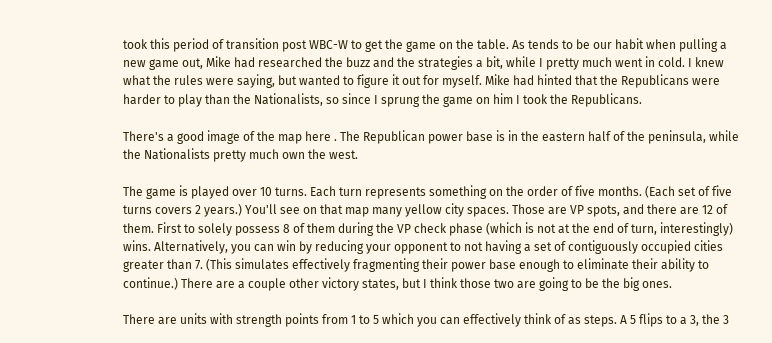took this period of transition post WBC-W to get the game on the table. As tends to be our habit when pulling a new game out, Mike had researched the buzz and the strategies a bit, while I pretty much went in cold. I knew what the rules were saying, but wanted to figure it out for myself. Mike had hinted that the Republicans were harder to play than the Nationalists, so since I sprung the game on him I took the Republicans.

There's a good image of the map here . The Republican power base is in the eastern half of the peninsula, while the Nationalists pretty much own the west.

The game is played over 10 turns. Each turn represents something on the order of five months. (Each set of five turns covers 2 years.) You'll see on that map many yellow city spaces. Those are VP spots, and there are 12 of them. First to solely possess 8 of them during the VP check phase (which is not at the end of turn, interestingly) wins. Alternatively, you can win by reducing your opponent to not having a set of contiguously occupied cities greater than 7. (This simulates effectively fragmenting their power base enough to eliminate their ability to continue.) There are a couple other victory states, but I think those two are going to be the big ones.

There are units with strength points from 1 to 5 which you can effectively think of as steps. A 5 flips to a 3, the 3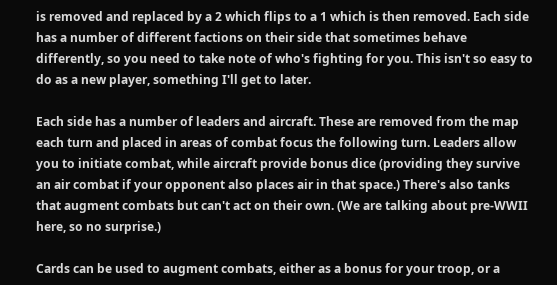is removed and replaced by a 2 which flips to a 1 which is then removed. Each side has a number of different factions on their side that sometimes behave differently, so you need to take note of who's fighting for you. This isn't so easy to do as a new player, something I'll get to later.

Each side has a number of leaders and aircraft. These are removed from the map each turn and placed in areas of combat focus the following turn. Leaders allow you to initiate combat, while aircraft provide bonus dice (providing they survive an air combat if your opponent also places air in that space.) There's also tanks that augment combats but can't act on their own. (We are talking about pre-WWII here, so no surprise.)

Cards can be used to augment combats, either as a bonus for your troop, or a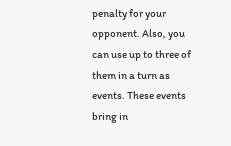penalty for your opponent. Also, you can use up to three of them in a turn as events. These events bring in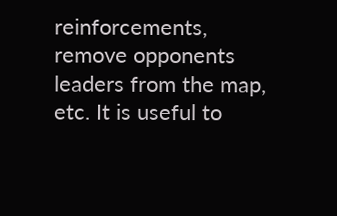reinforcements, remove opponents leaders from the map, etc. It is useful to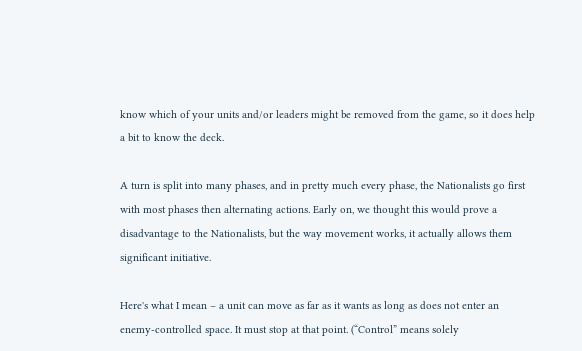know which of your units and/or leaders might be removed from the game, so it does help a bit to know the deck.

A turn is split into many phases, and in pretty much every phase, the Nationalists go first with most phases then alternating actions. Early on, we thought this would prove a disadvantage to the Nationalists, but the way movement works, it actually allows them significant initiative.

Here's what I mean – a unit can move as far as it wants as long as does not enter an enemy-controlled space. It must stop at that point. (“Control” means solely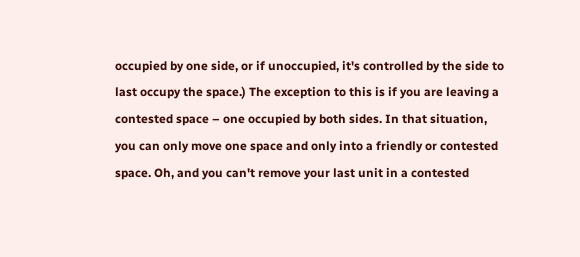occupied by one side, or if unoccupied, it's controlled by the side to last occupy the space.) The exception to this is if you are leaving a contested space – one occupied by both sides. In that situation, you can only move one space and only into a friendly or contested space. Oh, and you can't remove your last unit in a contested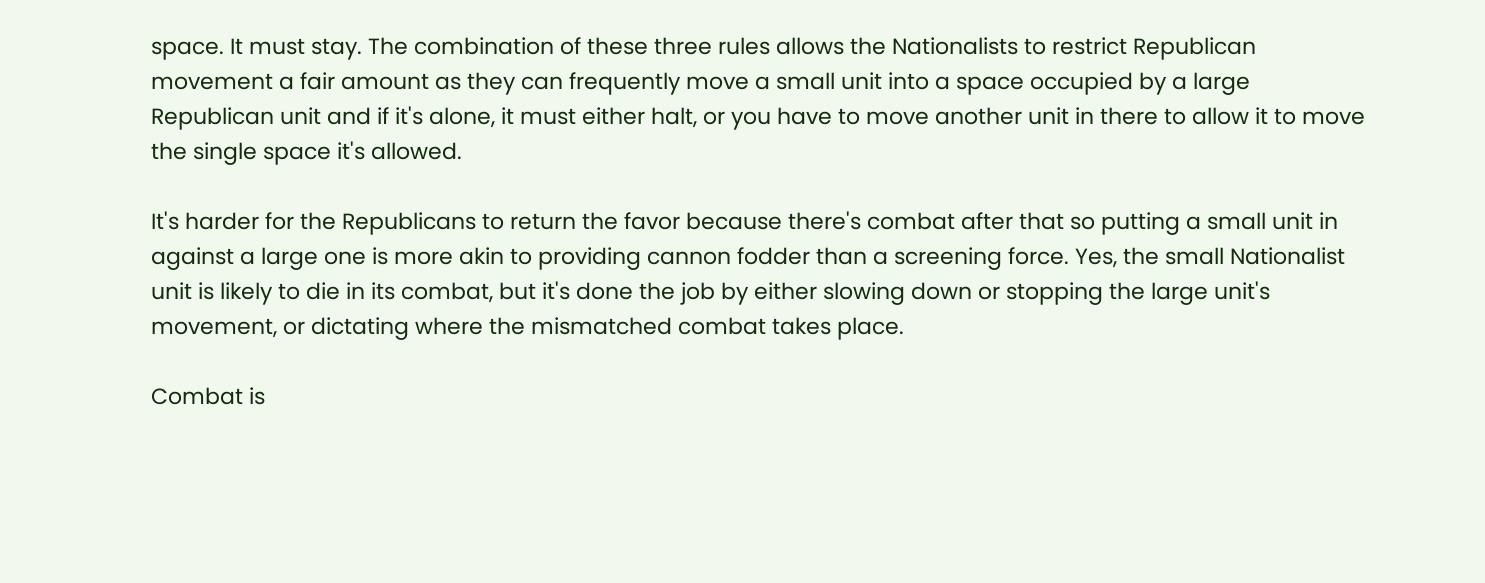space. It must stay. The combination of these three rules allows the Nationalists to restrict Republican movement a fair amount as they can frequently move a small unit into a space occupied by a large Republican unit and if it's alone, it must either halt, or you have to move another unit in there to allow it to move the single space it's allowed.

It's harder for the Republicans to return the favor because there's combat after that so putting a small unit in against a large one is more akin to providing cannon fodder than a screening force. Yes, the small Nationalist unit is likely to die in its combat, but it's done the job by either slowing down or stopping the large unit's movement, or dictating where the mismatched combat takes place.

Combat is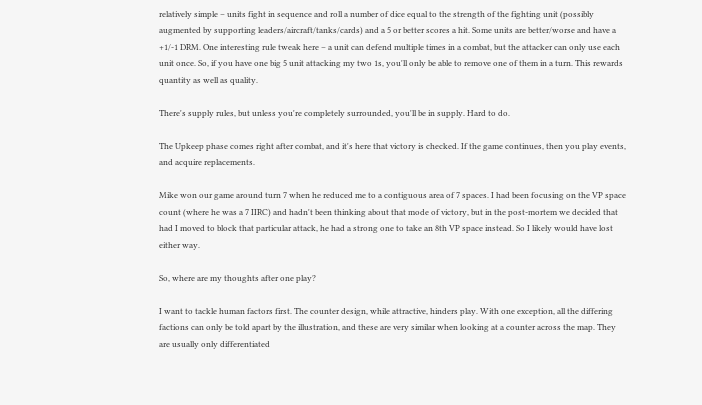relatively simple – units fight in sequence and roll a number of dice equal to the strength of the fighting unit (possibly augmented by supporting leaders/aircraft/tanks/cards) and a 5 or better scores a hit. Some units are better/worse and have a +1/-1 DRM. One interesting rule tweak here – a unit can defend multiple times in a combat, but the attacker can only use each unit once. So, if you have one big 5 unit attacking my two 1s, you'll only be able to remove one of them in a turn. This rewards quantity as well as quality.

There's supply rules, but unless you're completely surrounded, you'll be in supply. Hard to do.

The Upkeep phase comes right after combat, and it's here that victory is checked. If the game continues, then you play events, and acquire replacements.

Mike won our game around turn 7 when he reduced me to a contiguous area of 7 spaces. I had been focusing on the VP space count (where he was a 7 IIRC) and hadn't been thinking about that mode of victory, but in the post-mortem we decided that had I moved to block that particular attack, he had a strong one to take an 8th VP space instead. So I likely would have lost either way.

So, where are my thoughts after one play?

I want to tackle human factors first. The counter design, while attractive, hinders play. With one exception, all the differing factions can only be told apart by the illustration, and these are very similar when looking at a counter across the map. They are usually only differentiated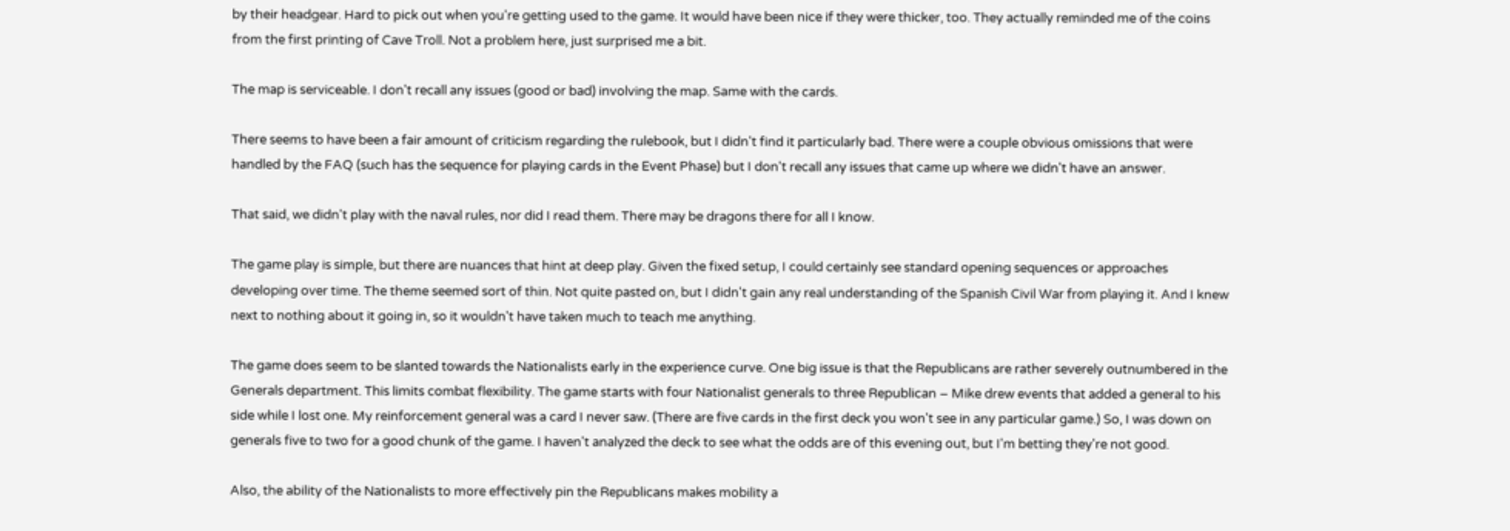by their headgear. Hard to pick out when you're getting used to the game. It would have been nice if they were thicker, too. They actually reminded me of the coins from the first printing of Cave Troll. Not a problem here, just surprised me a bit.

The map is serviceable. I don't recall any issues (good or bad) involving the map. Same with the cards.

There seems to have been a fair amount of criticism regarding the rulebook, but I didn't find it particularly bad. There were a couple obvious omissions that were handled by the FAQ (such has the sequence for playing cards in the Event Phase) but I don't recall any issues that came up where we didn't have an answer.

That said, we didn't play with the naval rules, nor did I read them. There may be dragons there for all I know.

The game play is simple, but there are nuances that hint at deep play. Given the fixed setup, I could certainly see standard opening sequences or approaches developing over time. The theme seemed sort of thin. Not quite pasted on, but I didn't gain any real understanding of the Spanish Civil War from playing it. And I knew next to nothing about it going in, so it wouldn't have taken much to teach me anything.

The game does seem to be slanted towards the Nationalists early in the experience curve. One big issue is that the Republicans are rather severely outnumbered in the Generals department. This limits combat flexibility. The game starts with four Nationalist generals to three Republican – Mike drew events that added a general to his side while I lost one. My reinforcement general was a card I never saw. (There are five cards in the first deck you won't see in any particular game.) So, I was down on generals five to two for a good chunk of the game. I haven't analyzed the deck to see what the odds are of this evening out, but I'm betting they're not good.

Also, the ability of the Nationalists to more effectively pin the Republicans makes mobility a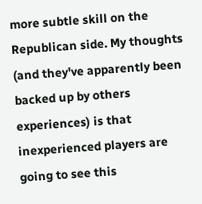more subtle skill on the Republican side. My thoughts (and they've apparently been backed up by others experiences) is that inexperienced players are going to see this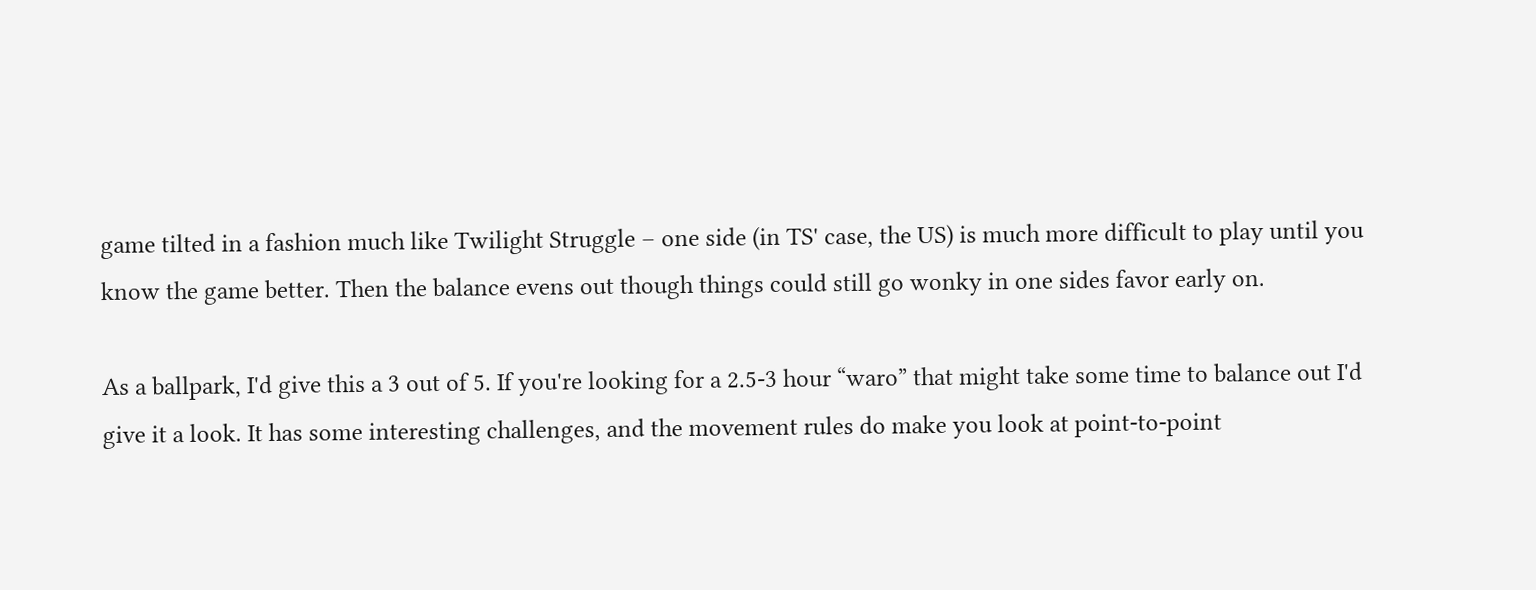game tilted in a fashion much like Twilight Struggle – one side (in TS' case, the US) is much more difficult to play until you know the game better. Then the balance evens out though things could still go wonky in one sides favor early on.

As a ballpark, I'd give this a 3 out of 5. If you're looking for a 2.5-3 hour “waro” that might take some time to balance out I'd give it a look. It has some interesting challenges, and the movement rules do make you look at point-to-point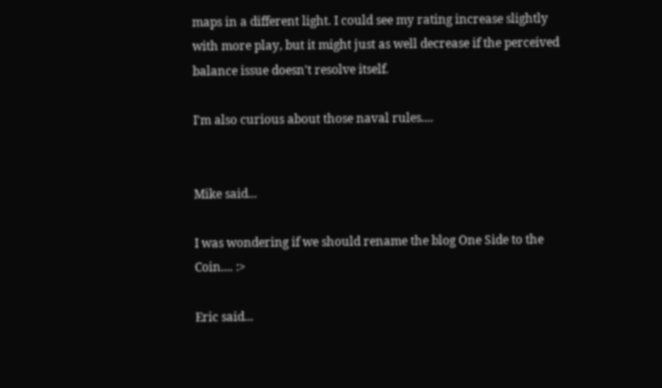maps in a different light. I could see my rating increase slightly with more play, but it might just as well decrease if the perceived balance issue doesn't resolve itself.

I'm also curious about those naval rules....


Mike said...

I was wondering if we should rename the blog One Side to the Coin.... :>

Eric said...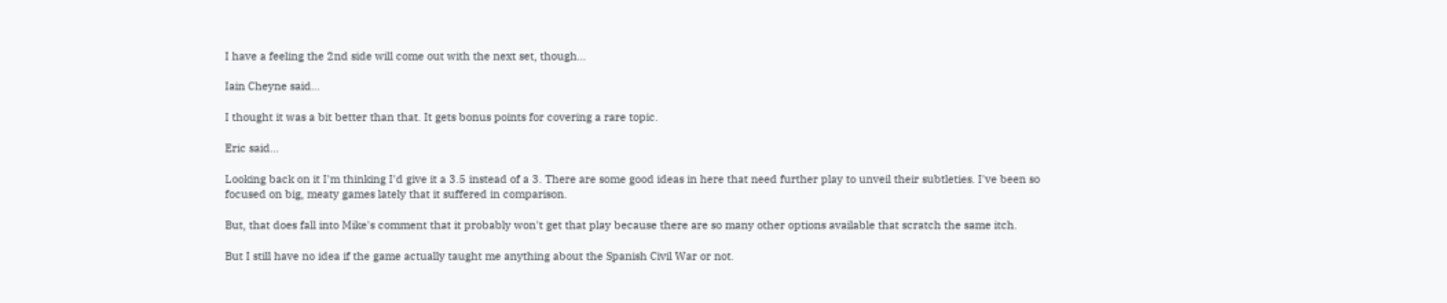I have a feeling the 2nd side will come out with the next set, though...

Iain Cheyne said...

I thought it was a bit better than that. It gets bonus points for covering a rare topic.

Eric said...

Looking back on it I'm thinking I'd give it a 3.5 instead of a 3. There are some good ideas in here that need further play to unveil their subtleties. I've been so focused on big, meaty games lately that it suffered in comparison.

But, that does fall into Mike's comment that it probably won't get that play because there are so many other options available that scratch the same itch.

But I still have no idea if the game actually taught me anything about the Spanish Civil War or not.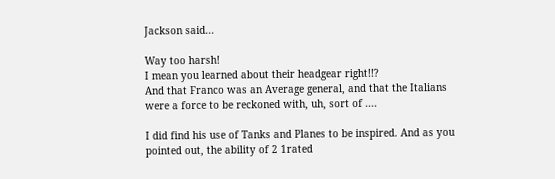Jackson said...

Way too harsh!
I mean you learned about their headgear right!!?
And that Franco was an Average general, and that the Italians were a force to be reckoned with, uh, sort of ....

I did find his use of Tanks and Planes to be inspired. And as you pointed out, the ability of 2 1rated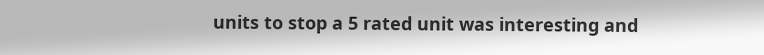units to stop a 5 rated unit was interesting and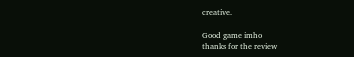creative.

Good game imho
thanks for the review